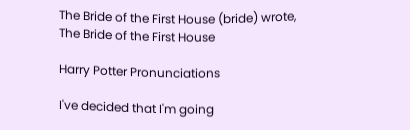The Bride of the First House (bride) wrote,
The Bride of the First House

Harry Potter Pronunciations

I've decided that I'm going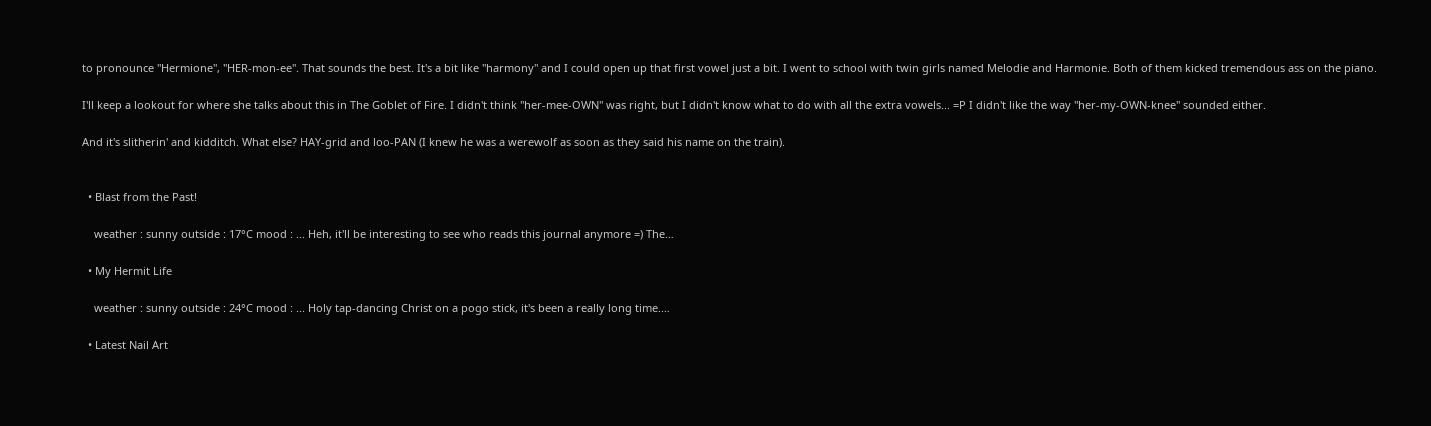to pronounce "Hermione", "HER-mon-ee". That sounds the best. It's a bit like "harmony" and I could open up that first vowel just a bit. I went to school with twin girls named Melodie and Harmonie. Both of them kicked tremendous ass on the piano.

I'll keep a lookout for where she talks about this in The Goblet of Fire. I didn't think "her-mee-OWN" was right, but I didn't know what to do with all the extra vowels... =P I didn't like the way "her-my-OWN-knee" sounded either.

And it's slitherin' and kidditch. What else? HAY-grid and loo-PAN (I knew he was a werewolf as soon as they said his name on the train).


  • Blast from the Past!

    weather : sunny outside : 17°C mood : ... Heh, it'll be interesting to see who reads this journal anymore =) The…

  • My Hermit Life

    weather : sunny outside : 24°C mood : ... Holy tap-dancing Christ on a pogo stick, it's been a really long time.…

  • Latest Nail Art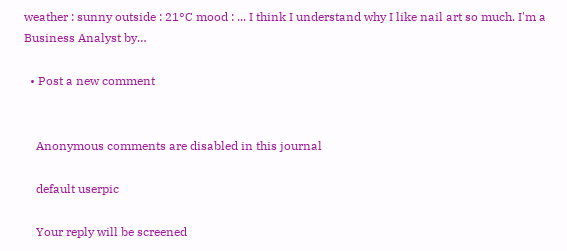weather : sunny outside : 21°C mood : ... I think I understand why I like nail art so much. I'm a Business Analyst by…

  • Post a new comment


    Anonymous comments are disabled in this journal

    default userpic

    Your reply will be screened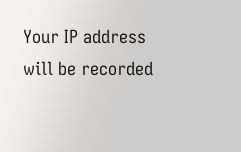Your IP address will be recorded